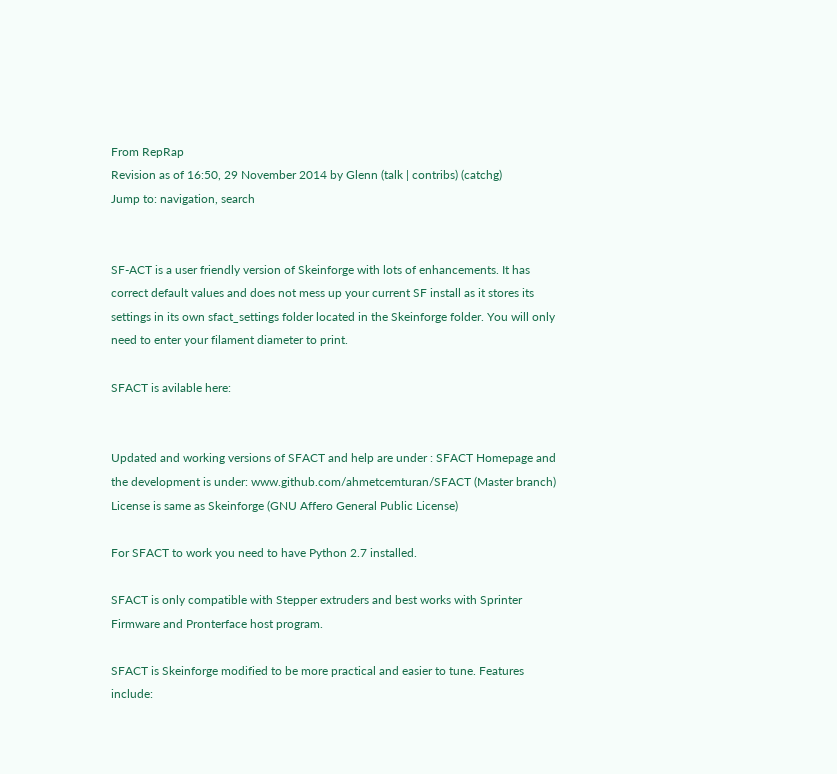From RepRap
Revision as of 16:50, 29 November 2014 by Glenn (talk | contribs) (catchg)
Jump to: navigation, search


SF-ACT is a user friendly version of Skeinforge with lots of enhancements. It has correct default values and does not mess up your current SF install as it stores its settings in its own sfact_settings folder located in the Skeinforge folder. You will only need to enter your filament diameter to print.

SFACT is avilable here:


Updated and working versions of SFACT and help are under : SFACT Homepage and the development is under: www.github.com/ahmetcemturan/SFACT (Master branch) License is same as Skeinforge (GNU Affero General Public License)

For SFACT to work you need to have Python 2.7 installed.

SFACT is only compatible with Stepper extruders and best works with Sprinter Firmware and Pronterface host program.

SFACT is Skeinforge modified to be more practical and easier to tune. Features include: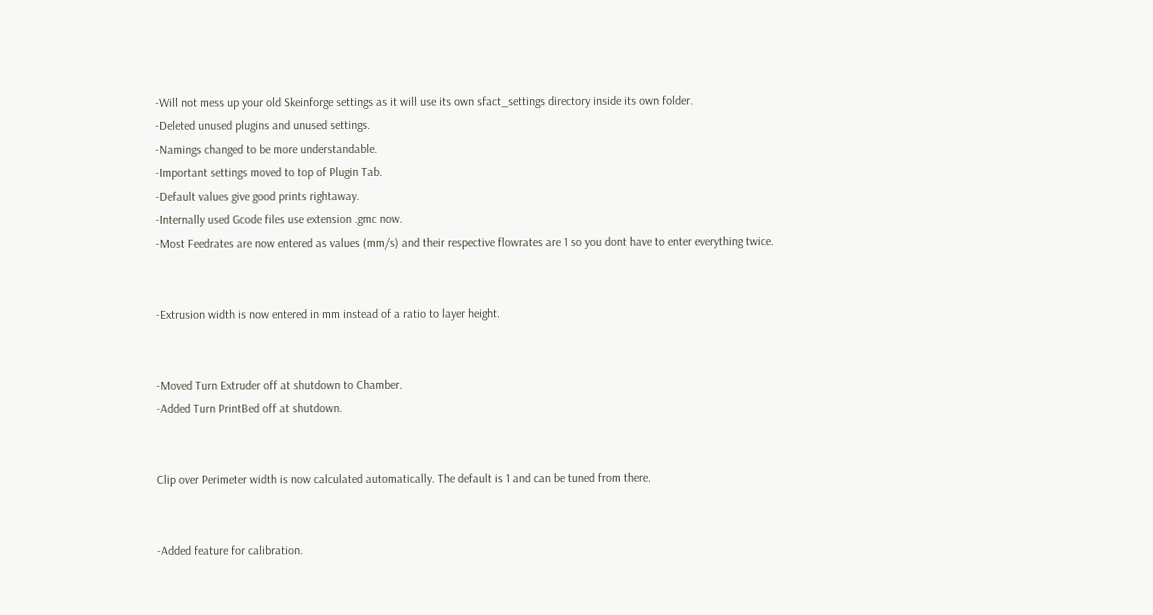-Will not mess up your old Skeinforge settings as it will use its own sfact_settings directory inside its own folder.
-Deleted unused plugins and unused settings.
-Namings changed to be more understandable.
-Important settings moved to top of Plugin Tab.
-Default values give good prints rightaway.
-Internally used Gcode files use extension .gmc now.
-Most Feedrates are now entered as values (mm/s) and their respective flowrates are 1 so you dont have to enter everything twice.


-Extrusion width is now entered in mm instead of a ratio to layer height.


-Moved Turn Extruder off at shutdown to Chamber.
-Added Turn PrintBed off at shutdown.


Clip over Perimeter width is now calculated automatically. The default is 1 and can be tuned from there.


-Added feature for calibration.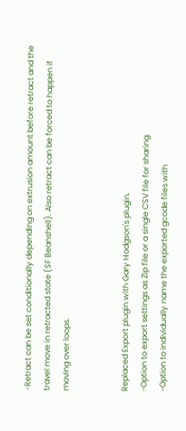-Retract can be set conditionally depending on extrusion amount before retract and the travel move in retracted state (SF Beanshell). Also retract can be forced to happen if moving over loops.


Replaced Export plugin with Gary Hodgson's plugin.
-Option to export settings as Zip file or a single CSV file for sharing.
-Option to individually name the exported gcode files with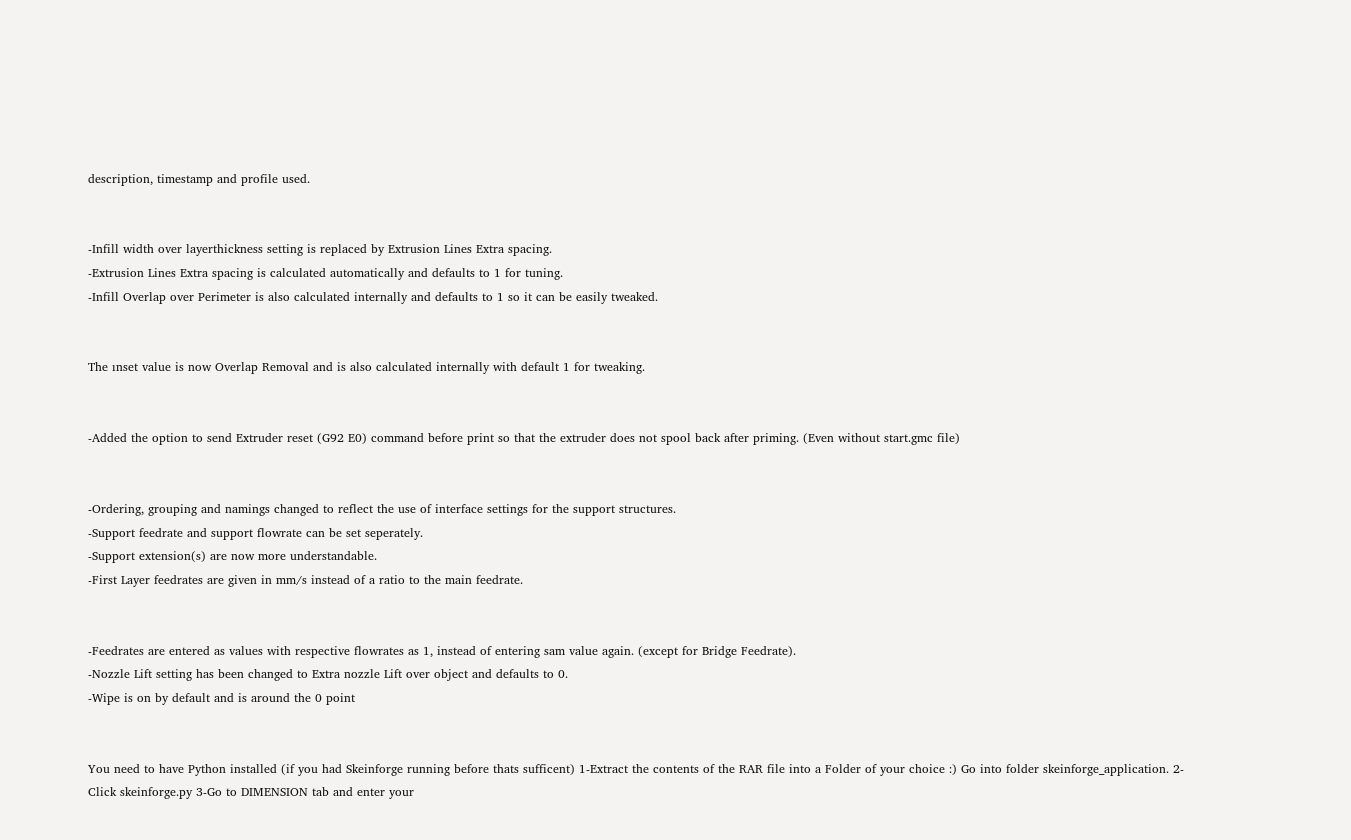description, timestamp and profile used.


-Infill width over layerthickness setting is replaced by Extrusion Lines Extra spacing.
-Extrusion Lines Extra spacing is calculated automatically and defaults to 1 for tuning.
-Infill Overlap over Perimeter is also calculated internally and defaults to 1 so it can be easily tweaked.


The ınset value is now Overlap Removal and is also calculated internally with default 1 for tweaking.


-Added the option to send Extruder reset (G92 E0) command before print so that the extruder does not spool back after priming. (Even without start.gmc file)


-Ordering, grouping and namings changed to reflect the use of interface settings for the support structures.
-Support feedrate and support flowrate can be set seperately.
-Support extension(s) are now more understandable.
-First Layer feedrates are given in mm/s instead of a ratio to the main feedrate.


-Feedrates are entered as values with respective flowrates as 1, instead of entering sam value again. (except for Bridge Feedrate).
-Nozzle Lift setting has been changed to Extra nozzle Lift over object and defaults to 0.
-Wipe is on by default and is around the 0 point


You need to have Python installed (if you had Skeinforge running before thats sufficent) 1-Extract the contents of the RAR file into a Folder of your choice :) Go into folder skeinforge_application. 2-Click skeinforge.py 3-Go to DIMENSION tab and enter your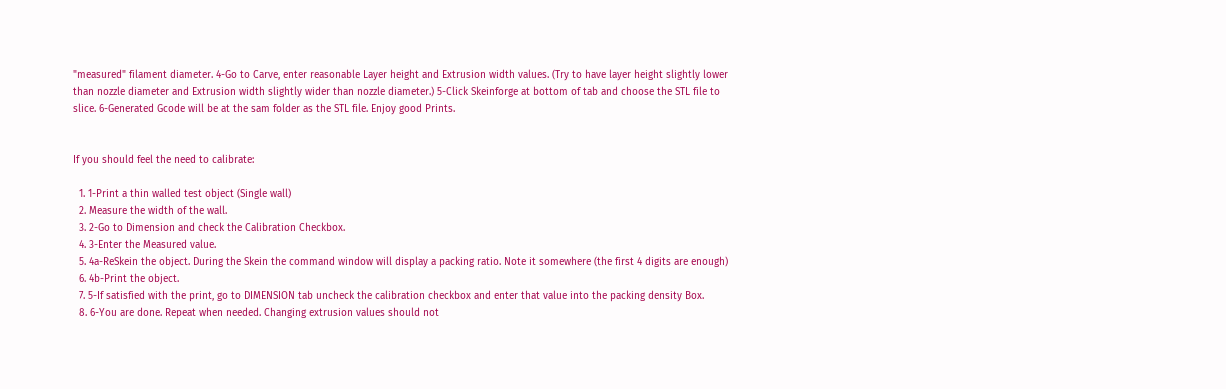"measured" filament diameter. 4-Go to Carve, enter reasonable Layer height and Extrusion width values. (Try to have layer height slightly lower than nozzle diameter and Extrusion width slightly wider than nozzle diameter.) 5-Click Skeinforge at bottom of tab and choose the STL file to slice. 6-Generated Gcode will be at the sam folder as the STL file. Enjoy good Prints.


If you should feel the need to calibrate:

  1. 1-Print a thin walled test object (Single wall)
  2. Measure the width of the wall.
  3. 2-Go to Dimension and check the Calibration Checkbox.
  4. 3-Enter the Measured value.
  5. 4a-ReSkein the object. During the Skein the command window will display a packing ratio. Note it somewhere (the first 4 digits are enough)
  6. 4b-Print the object.
  7. 5-If satisfied with the print, go to DIMENSION tab uncheck the calibration checkbox and enter that value into the packing density Box.
  8. 6-You are done. Repeat when needed. Changing extrusion values should not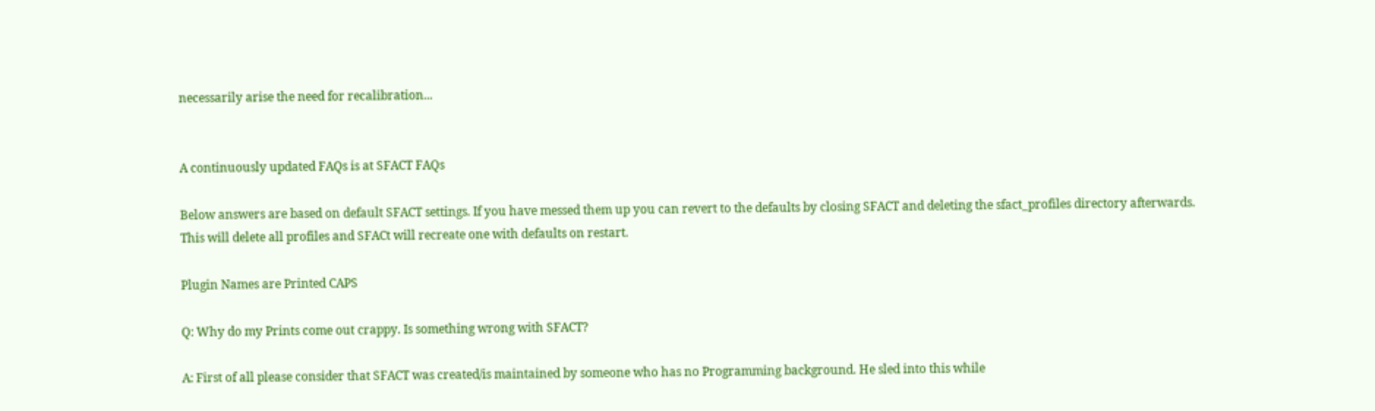necessarily arise the need for recalibration...


A continuously updated FAQs is at SFACT FAQs

Below answers are based on default SFACT settings. If you have messed them up you can revert to the defaults by closing SFACT and deleting the sfact_profiles directory afterwards.
This will delete all profiles and SFACt will recreate one with defaults on restart.

Plugin Names are Printed CAPS

Q: Why do my Prints come out crappy. Is something wrong with SFACT?

A: First of all please consider that SFACT was created/is maintained by someone who has no Programming background. He sled into this while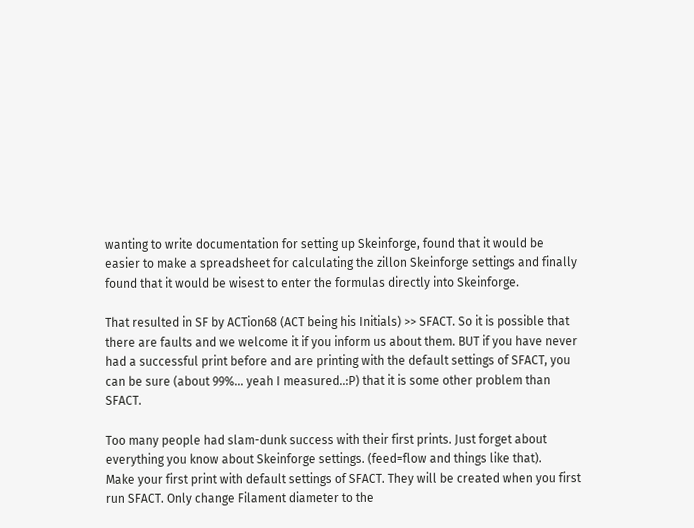wanting to write documentation for setting up Skeinforge, found that it would be easier to make a spreadsheet for calculating the zillon Skeinforge settings and finally found that it would be wisest to enter the formulas directly into Skeinforge.

That resulted in SF by ACTion68 (ACT being his Initials) >> SFACT. So it is possible that there are faults and we welcome it if you inform us about them. BUT if you have never had a successful print before and are printing with the default settings of SFACT, you can be sure (about 99%... yeah I measured..:P) that it is some other problem than SFACT.

Too many people had slam-dunk success with their first prints. Just forget about everything you know about Skeinforge settings. (feed=flow and things like that).
Make your first print with default settings of SFACT. They will be created when you first run SFACT. Only change Filament diameter to the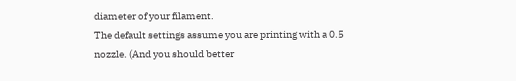diameter of your filament.
The default settings assume you are printing with a 0.5 nozzle. (And you should better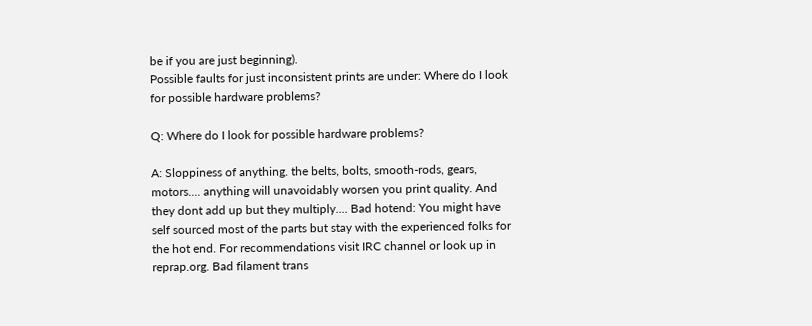be if you are just beginning).
Possible faults for just inconsistent prints are under: Where do I look for possible hardware problems?

Q: Where do I look for possible hardware problems?

A: Sloppiness of anything. the belts, bolts, smooth-rods, gears, motors.... anything will unavoidably worsen you print quality. And they dont add up but they multiply.... Bad hotend: You might have self sourced most of the parts but stay with the experienced folks for the hot end. For recommendations visit IRC channel or look up in reprap.org. Bad filament trans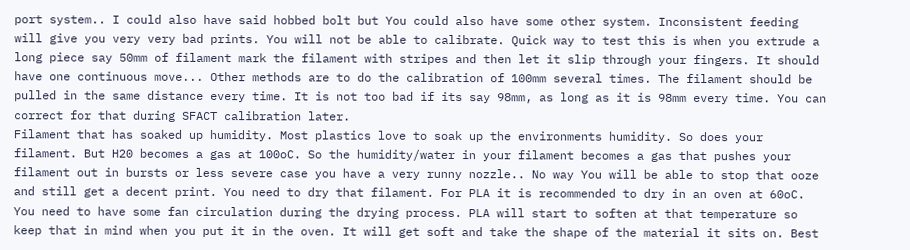port system.. I could also have said hobbed bolt but You could also have some other system. Inconsistent feeding will give you very very bad prints. You will not be able to calibrate. Quick way to test this is when you extrude a long piece say 50mm of filament mark the filament with stripes and then let it slip through your fingers. It should have one continuous move... Other methods are to do the calibration of 100mm several times. The filament should be pulled in the same distance every time. It is not too bad if its say 98mm, as long as it is 98mm every time. You can correct for that during SFACT calibration later.
Filament that has soaked up humidity. Most plastics love to soak up the environments humidity. So does your filament. But H20 becomes a gas at 100oC. So the humidity/water in your filament becomes a gas that pushes your filament out in bursts or less severe case you have a very runny nozzle.. No way You will be able to stop that ooze and still get a decent print. You need to dry that filament. For PLA it is recommended to dry in an oven at 60oC. You need to have some fan circulation during the drying process. PLA will start to soften at that temperature so keep that in mind when you put it in the oven. It will get soft and take the shape of the material it sits on. Best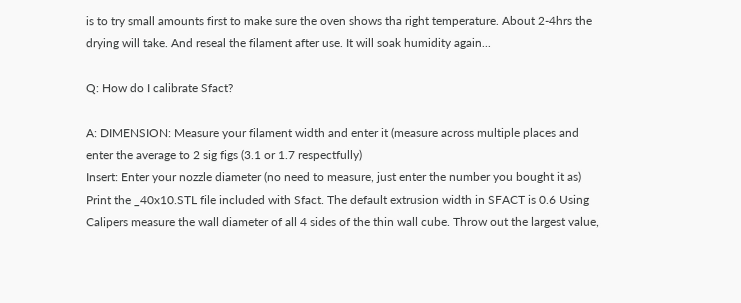is to try small amounts first to make sure the oven shows tha right temperature. About 2-4hrs the drying will take. And reseal the filament after use. It will soak humidity again...

Q: How do I calibrate Sfact?

A: DIMENSION: Measure your filament width and enter it (measure across multiple places and enter the average to 2 sig figs (3.1 or 1.7 respectfully)
Insert: Enter your nozzle diameter (no need to measure, just enter the number you bought it as)
Print the _40x10.STL file included with Sfact. The default extrusion width in SFACT is 0.6 Using Calipers measure the wall diameter of all 4 sides of the thin wall cube. Throw out the largest value,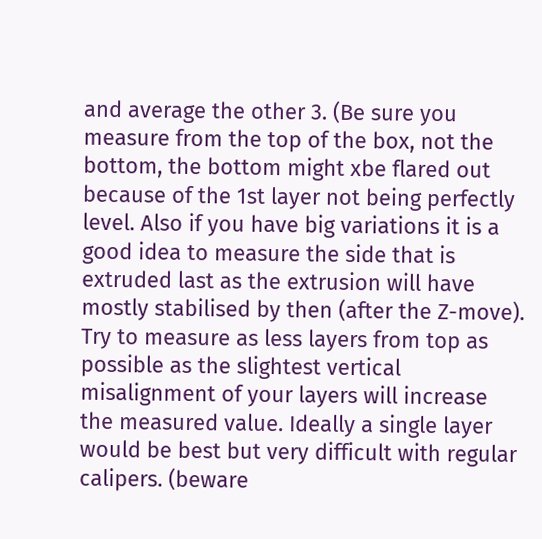and average the other 3. (Be sure you measure from the top of the box, not the bottom, the bottom might xbe flared out because of the 1st layer not being perfectly level. Also if you have big variations it is a good idea to measure the side that is extruded last as the extrusion will have mostly stabilised by then (after the Z-move). Try to measure as less layers from top as possible as the slightest vertical misalignment of your layers will increase the measured value. Ideally a single layer would be best but very difficult with regular calipers. (beware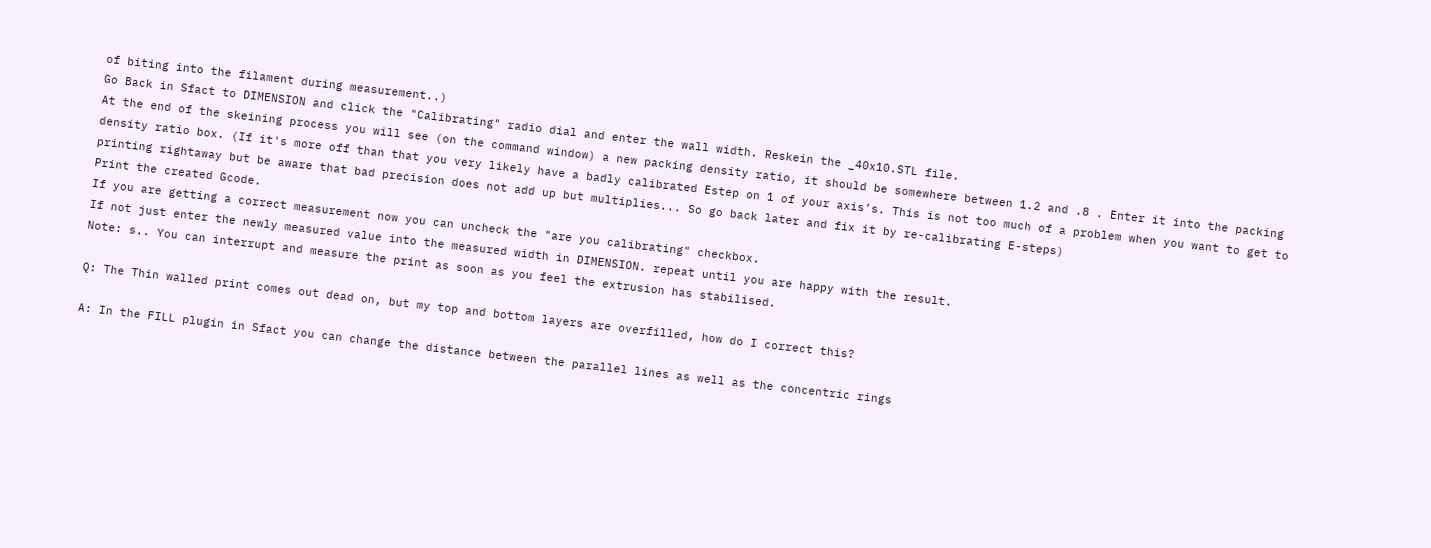of biting into the filament during measurement..)
Go Back in Sfact to DIMENSION and click the "Calibrating" radio dial and enter the wall width. Reskein the _40x10.STL file.
At the end of the skeining process you will see (on the command window) a new packing density ratio, it should be somewhere between 1.2 and .8 . Enter it into the packing density ratio box. (If it's more off than that you very likely have a badly calibrated Estep on 1 of your axis’s. This is not too much of a problem when you want to get to printing rightaway but be aware that bad precision does not add up but multiplies... So go back later and fix it by re-calibrating E-steps)
Print the created Gcode.
If you are getting a correct measurement now you can uncheck the "are you calibrating" checkbox.
If not just enter the newly measured value into the measured width in DIMENSION. repeat until you are happy with the result.
Note: s.. You can interrupt and measure the print as soon as you feel the extrusion has stabilised.

Q: The Thin walled print comes out dead on, but my top and bottom layers are overfilled, how do I correct this?

A: In the FILL plugin in Sfact you can change the distance between the parallel lines as well as the concentric rings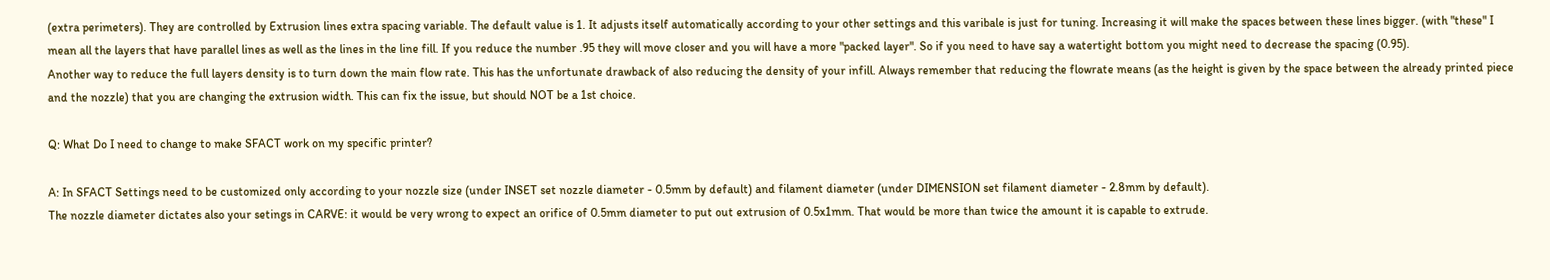(extra perimeters). They are controlled by Extrusion lines extra spacing variable. The default value is 1. It adjusts itself automatically according to your other settings and this varibale is just for tuning. Increasing it will make the spaces between these lines bigger. (with "these" I mean all the layers that have parallel lines as well as the lines in the line fill. If you reduce the number .95 they will move closer and you will have a more "packed layer". So if you need to have say a watertight bottom you might need to decrease the spacing (0.95).
Another way to reduce the full layers density is to turn down the main flow rate. This has the unfortunate drawback of also reducing the density of your infill. Always remember that reducing the flowrate means (as the height is given by the space between the already printed piece and the nozzle) that you are changing the extrusion width. This can fix the issue, but should NOT be a 1st choice.

Q: What Do I need to change to make SFACT work on my specific printer?

A: In SFACT Settings need to be customized only according to your nozzle size (under INSET set nozzle diameter - 0.5mm by default) and filament diameter (under DIMENSION set filament diameter - 2.8mm by default).
The nozzle diameter dictates also your setings in CARVE: it would be very wrong to expect an orifice of 0.5mm diameter to put out extrusion of 0.5x1mm. That would be more than twice the amount it is capable to extrude.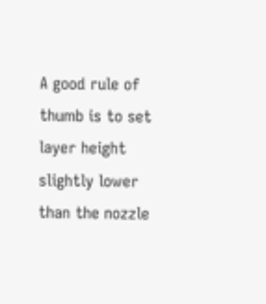A good rule of thumb is to set layer height slightly lower than the nozzle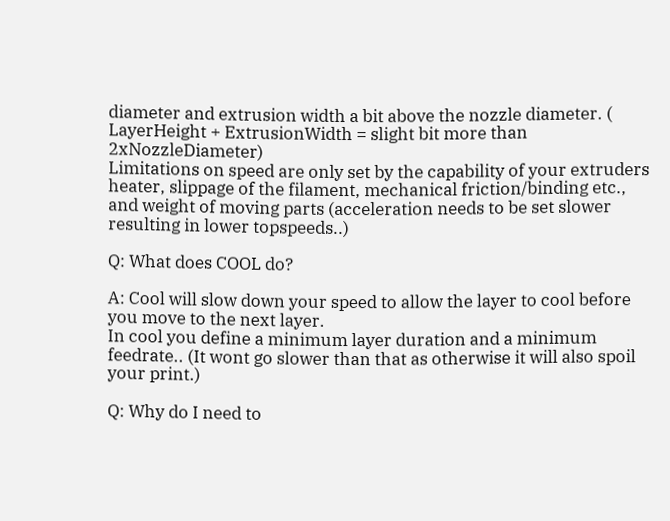diameter and extrusion width a bit above the nozzle diameter. ( LayerHeight + ExtrusionWidth = slight bit more than 2xNozzleDiameter)
Limitations on speed are only set by the capability of your extruders heater, slippage of the filament, mechanical friction/binding etc., and weight of moving parts (acceleration needs to be set slower resulting in lower topspeeds..)

Q: What does COOL do?

A: Cool will slow down your speed to allow the layer to cool before you move to the next layer.
In cool you define a minimum layer duration and a minimum feedrate.. (It wont go slower than that as otherwise it will also spoil your print.)

Q: Why do I need to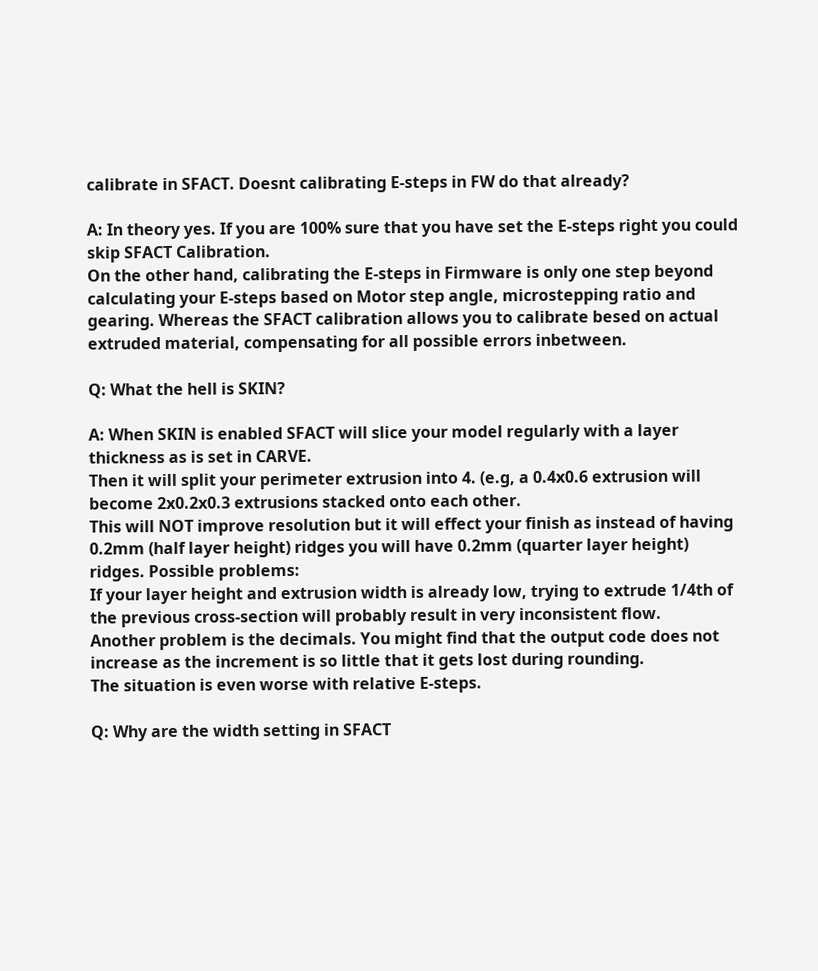calibrate in SFACT. Doesnt calibrating E-steps in FW do that already?

A: In theory yes. If you are 100% sure that you have set the E-steps right you could skip SFACT Calibration.
On the other hand, calibrating the E-steps in Firmware is only one step beyond calculating your E-steps based on Motor step angle, microstepping ratio and gearing. Whereas the SFACT calibration allows you to calibrate besed on actual extruded material, compensating for all possible errors inbetween.

Q: What the hell is SKIN?

A: When SKIN is enabled SFACT will slice your model regularly with a layer thickness as is set in CARVE.
Then it will split your perimeter extrusion into 4. (e.g, a 0.4x0.6 extrusion will become 2x0.2x0.3 extrusions stacked onto each other.
This will NOT improve resolution but it will effect your finish as instead of having 0.2mm (half layer height) ridges you will have 0.2mm (quarter layer height) ridges. Possible problems:
If your layer height and extrusion width is already low, trying to extrude 1/4th of the previous cross-section will probably result in very inconsistent flow.
Another problem is the decimals. You might find that the output code does not increase as the increment is so little that it gets lost during rounding.
The situation is even worse with relative E-steps.

Q: Why are the width setting in SFACT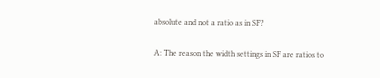absolute and not a ratio as in SF?

A: The reason the width settings in SF are ratios to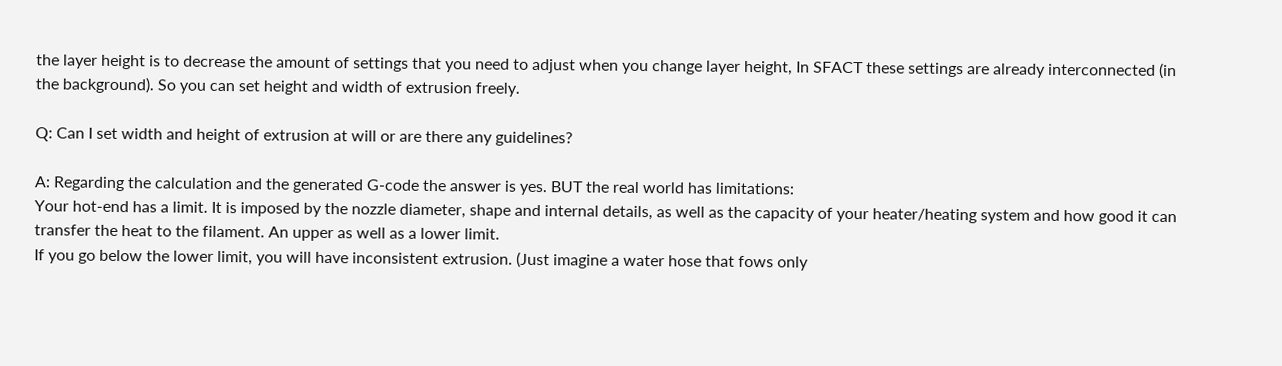the layer height is to decrease the amount of settings that you need to adjust when you change layer height, In SFACT these settings are already interconnected (in the background). So you can set height and width of extrusion freely.

Q: Can I set width and height of extrusion at will or are there any guidelines?

A: Regarding the calculation and the generated G-code the answer is yes. BUT the real world has limitations:
Your hot-end has a limit. It is imposed by the nozzle diameter, shape and internal details, as well as the capacity of your heater/heating system and how good it can transfer the heat to the filament. An upper as well as a lower limit.
If you go below the lower limit, you will have inconsistent extrusion. (Just imagine a water hose that fows only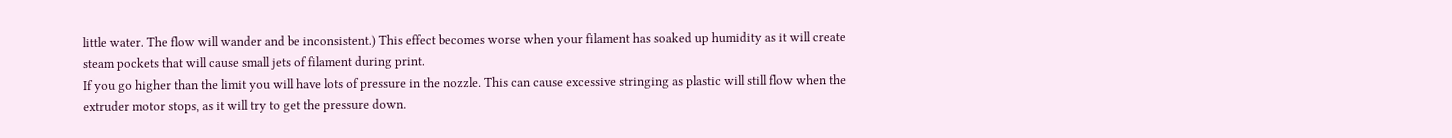little water. The flow will wander and be inconsistent.) This effect becomes worse when your filament has soaked up humidity as it will create steam pockets that will cause small jets of filament during print.
If you go higher than the limit you will have lots of pressure in the nozzle. This can cause excessive stringing as plastic will still flow when the extruder motor stops, as it will try to get the pressure down.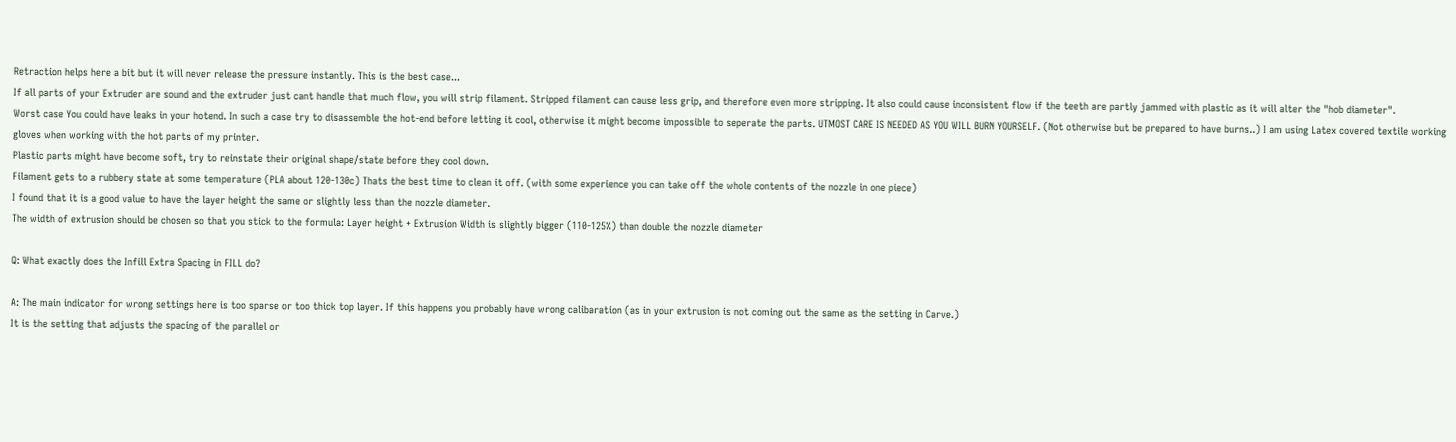Retraction helps here a bit but it will never release the pressure instantly. This is the best case...
If all parts of your Extruder are sound and the extruder just cant handle that much flow, you will strip filament. Stripped filament can cause less grip, and therefore even more stripping. It also could cause inconsistent flow if the teeth are partly jammed with plastic as it will alter the "hob diameter".
Worst case You could have leaks in your hotend. In such a case try to disassemble the hot-end before letting it cool, otherwise it might become impossible to seperate the parts. UTMOST CARE IS NEEDED AS YOU WILL BURN YOURSELF. (Not otherwise but be prepared to have burns..) I am using Latex covered textile working gloves when working with the hot parts of my printer.
Plastic parts might have become soft, try to reinstate their original shape/state before they cool down.
Filament gets to a rubbery state at some temperature (PLA about 120-130c) Thats the best time to clean it off. (with some experience you can take off the whole contents of the nozzle in one piece)
I found that it is a good value to have the layer height the same or slightly less than the nozzle diameter.
The width of extrusion should be chosen so that you stick to the formula: Layer height + Extrusion Width is slightly bigger (110-125%) than double the nozzle diameter

Q: What exactly does the Infill Extra Spacing in FILL do?

A: The main indicator for wrong settings here is too sparse or too thick top layer. If this happens you probably have wrong calibaration (as in your extrusion is not coming out the same as the setting in Carve.)
It is the setting that adjusts the spacing of the parallel or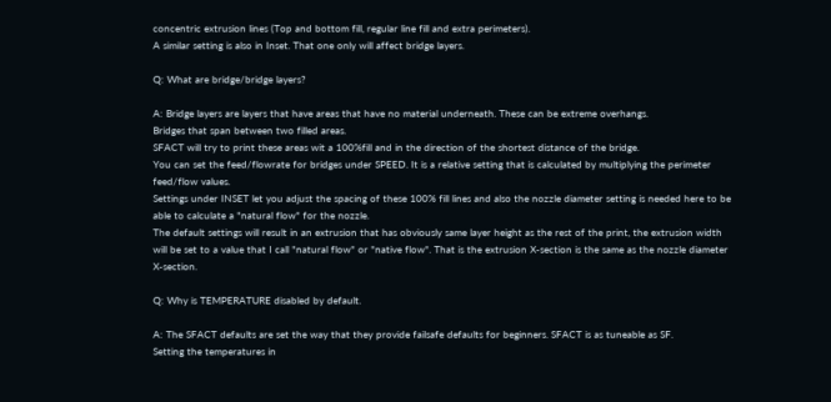concentric extrusion lines (Top and bottom fill, regular line fill and extra perimeters).
A similar setting is also in Inset. That one only will affect bridge layers.

Q: What are bridge/bridge layers?

A: Bridge layers are layers that have areas that have no material underneath. These can be extreme overhangs.
Bridges that span between two filled areas.
SFACT will try to print these areas wit a 100%fill and in the direction of the shortest distance of the bridge.
You can set the feed/flowrate for bridges under SPEED. It is a relative setting that is calculated by multiplying the perimeter feed/flow values.
Settings under INSET let you adjust the spacing of these 100% fill lines and also the nozzle diameter setting is needed here to be able to calculate a "natural flow" for the nozzle.
The default settings will result in an extrusion that has obviously same layer height as the rest of the print, the extrusion width will be set to a value that I call "natural flow" or "native flow". That is the extrusion X-section is the same as the nozzle diameter X-section.

Q: Why is TEMPERATURE disabled by default.

A: The SFACT defaults are set the way that they provide failsafe defaults for beginners. SFACT is as tuneable as SF.
Setting the temperatures in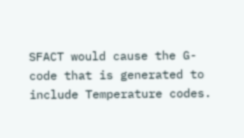SFACT would cause the G-code that is generated to include Temperature codes.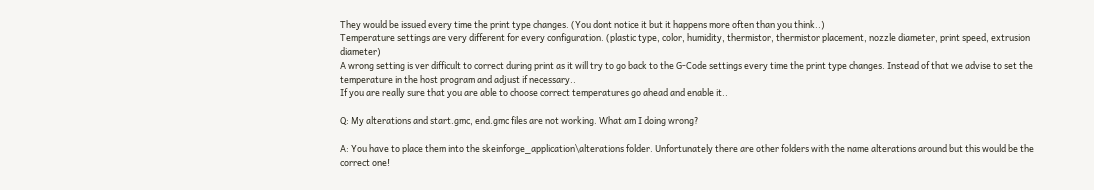They would be issued every time the print type changes. (You dont notice it but it happens more often than you think..)
Temperature settings are very different for every configuration. (plastic type, color, humidity, thermistor, thermistor placement, nozzle diameter, print speed, extrusion diameter)
A wrong setting is ver difficult to correct during print as it will try to go back to the G-Code settings every time the print type changes. Instead of that we advise to set the temperature in the host program and adjust if necessary..
If you are really sure that you are able to choose correct temperatures go ahead and enable it..

Q: My alterations and start.gmc, end.gmc files are not working. What am I doing wrong?

A: You have to place them into the skeinforge_application\alterations folder. Unfortunately there are other folders with the name alterations around but this would be the correct one!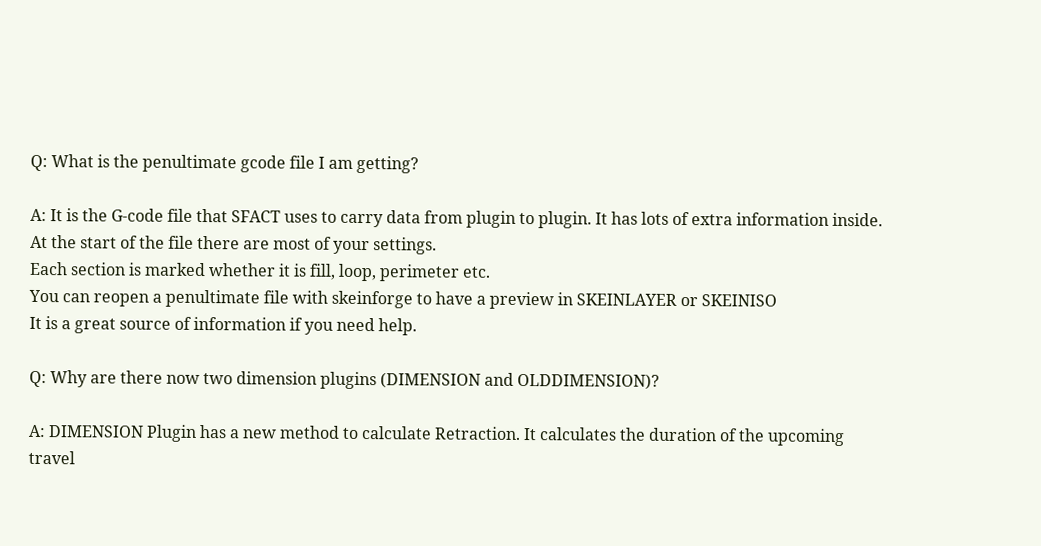Q: What is the penultimate gcode file I am getting?

A: It is the G-code file that SFACT uses to carry data from plugin to plugin. It has lots of extra information inside.
At the start of the file there are most of your settings.
Each section is marked whether it is fill, loop, perimeter etc.
You can reopen a penultimate file with skeinforge to have a preview in SKEINLAYER or SKEINISO
It is a great source of information if you need help.

Q: Why are there now two dimension plugins (DIMENSION and OLDDIMENSION)?

A: DIMENSION Plugin has a new method to calculate Retraction. It calculates the duration of the upcoming travel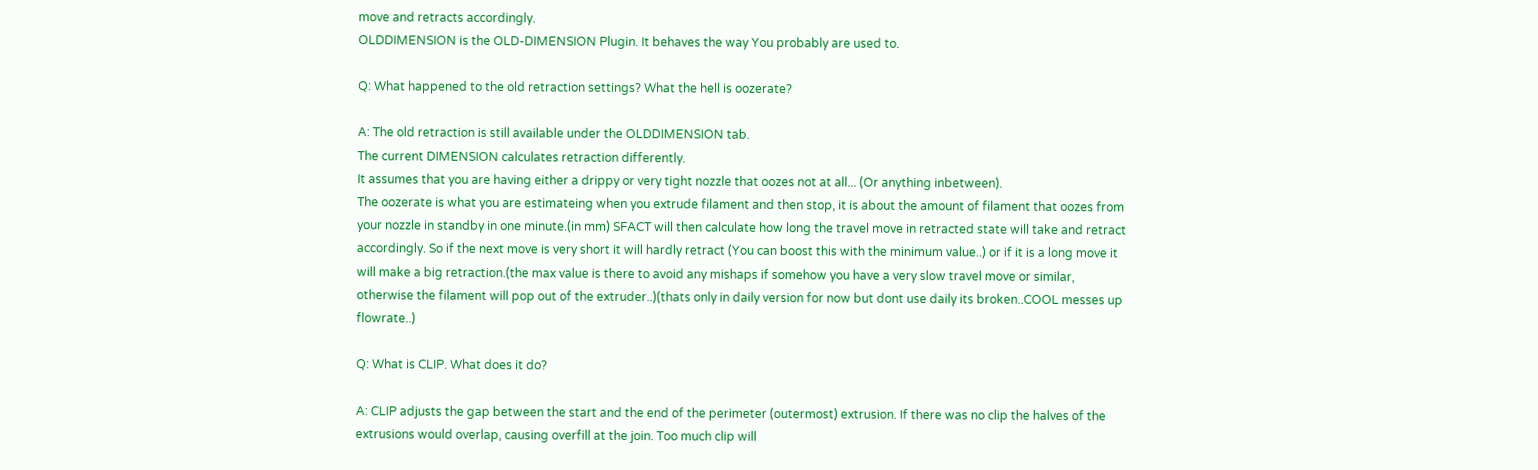move and retracts accordingly.
OLDDIMENSION is the OLD-DIMENSION Plugin. It behaves the way You probably are used to.

Q: What happened to the old retraction settings? What the hell is oozerate?

A: The old retraction is still available under the OLDDIMENSION tab.
The current DIMENSION calculates retraction differently.
It assumes that you are having either a drippy or very tight nozzle that oozes not at all... (Or anything inbetween).
The oozerate is what you are estimateing when you extrude filament and then stop, it is about the amount of filament that oozes from your nozzle in standby in one minute.(in mm) SFACT will then calculate how long the travel move in retracted state will take and retract accordingly. So if the next move is very short it will hardly retract (You can boost this with the minimum value..) or if it is a long move it will make a big retraction.(the max value is there to avoid any mishaps if somehow you have a very slow travel move or similar, otherwise the filament will pop out of the extruder..)(thats only in daily version for now but dont use daily its broken..COOL messes up flowrate..)

Q: What is CLIP. What does it do?

A: CLIP adjusts the gap between the start and the end of the perimeter (outermost) extrusion. If there was no clip the halves of the extrusions would overlap, causing overfill at the join. Too much clip will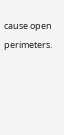cause open perimeters.